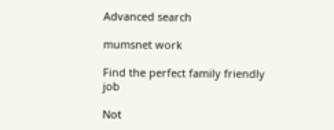Advanced search

mumsnet work

Find the perfect family friendly job

Not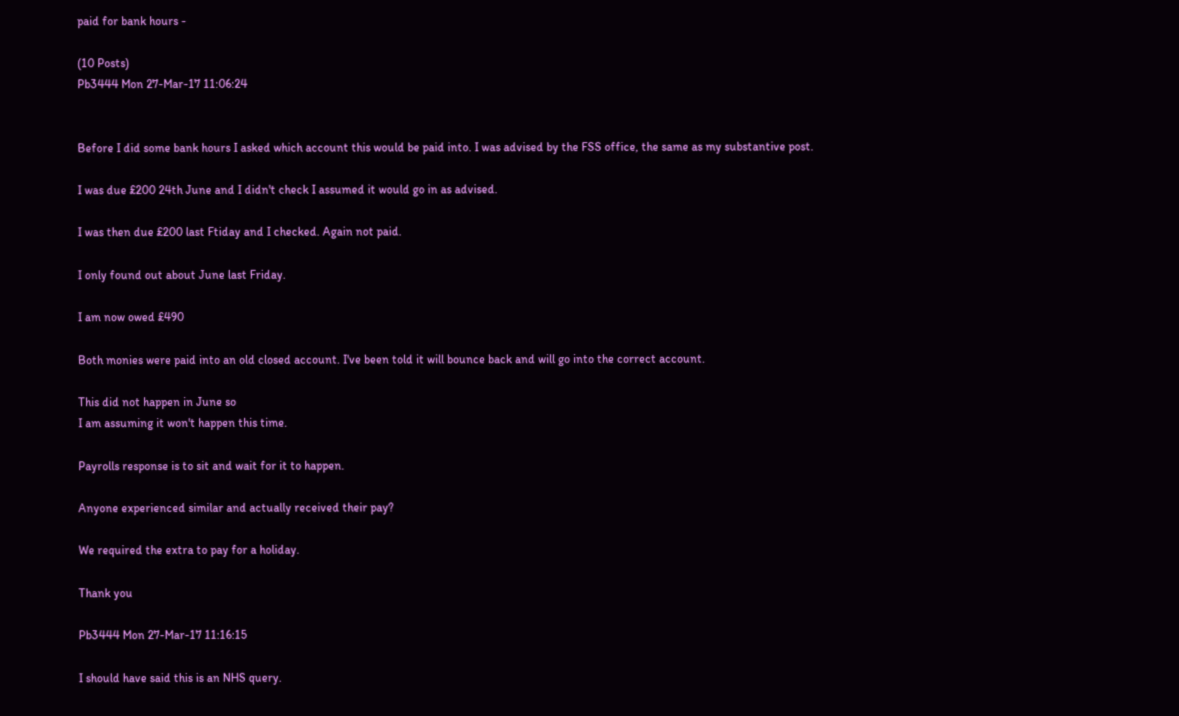paid for bank hours -

(10 Posts)
Pb3444 Mon 27-Mar-17 11:06:24


Before I did some bank hours I asked which account this would be paid into. I was advised by the FSS office, the same as my substantive post.

I was due £200 24th June and I didn't check I assumed it would go in as advised.

I was then due £200 last Ftiday and I checked. Again not paid.

I only found out about June last Friday.

I am now owed £490

Both monies were paid into an old closed account. I've been told it will bounce back and will go into the correct account.

This did not happen in June so
I am assuming it won't happen this time.

Payrolls response is to sit and wait for it to happen.

Anyone experienced similar and actually received their pay?

We required the extra to pay for a holiday.

Thank you

Pb3444 Mon 27-Mar-17 11:16:15

I should have said this is an NHS query.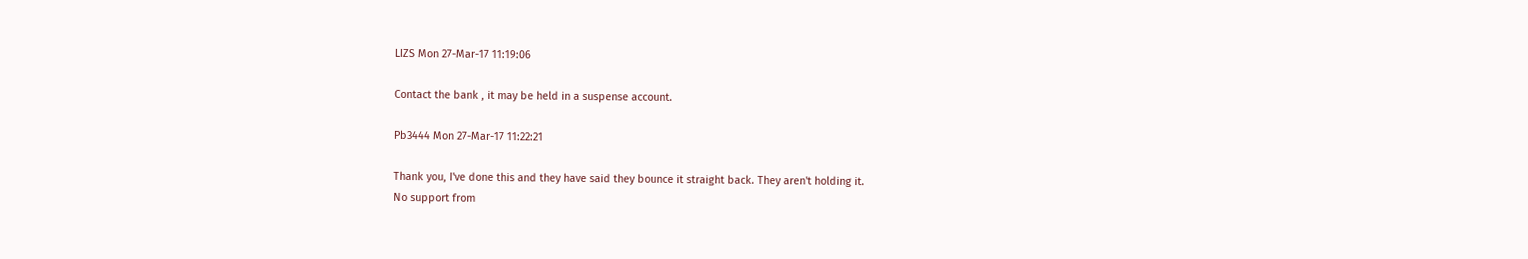LIZS Mon 27-Mar-17 11:19:06

Contact the bank , it may be held in a suspense account.

Pb3444 Mon 27-Mar-17 11:22:21

Thank you, I've done this and they have said they bounce it straight back. They aren't holding it.
No support from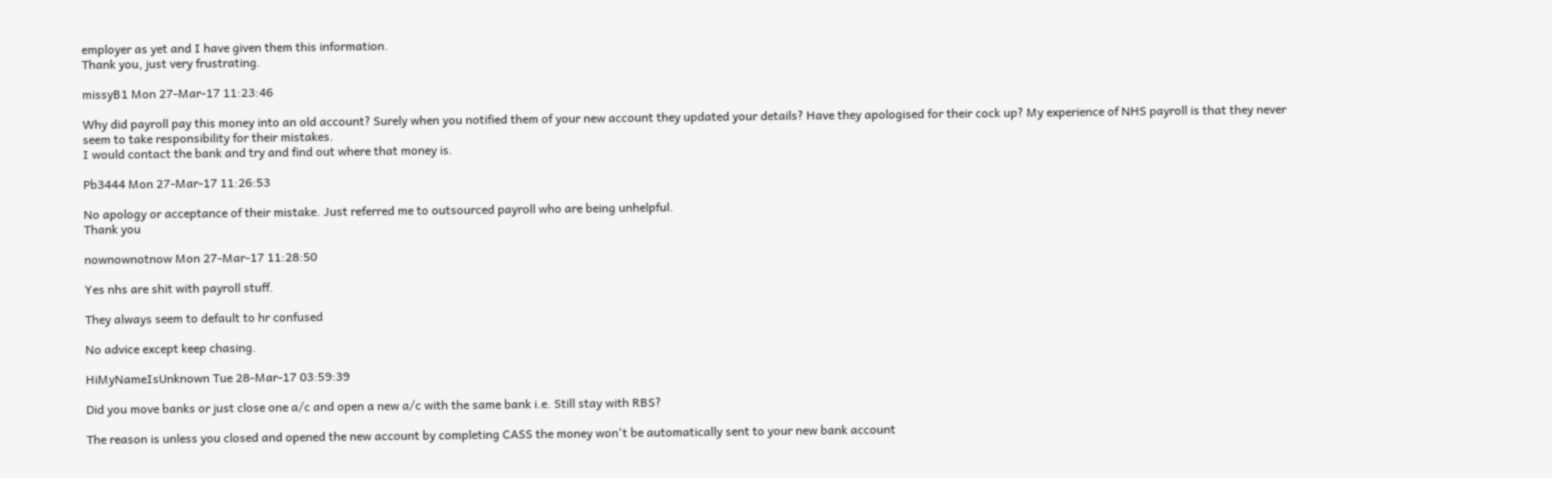employer as yet and I have given them this information.
Thank you, just very frustrating.

missyB1 Mon 27-Mar-17 11:23:46

Why did payroll pay this money into an old account? Surely when you notified them of your new account they updated your details? Have they apologised for their cock up? My experience of NHS payroll is that they never seem to take responsibility for their mistakes.
I would contact the bank and try and find out where that money is.

Pb3444 Mon 27-Mar-17 11:26:53

No apology or acceptance of their mistake. Just referred me to outsourced payroll who are being unhelpful.
Thank you

nownownotnow Mon 27-Mar-17 11:28:50

Yes nhs are shit with payroll stuff.

They always seem to default to hr confused

No advice except keep chasing.

HiMyNameIsUnknown Tue 28-Mar-17 03:59:39

Did you move banks or just close one a/c and open a new a/c with the same bank i.e. Still stay with RBS?

The reason is unless you closed and opened the new account by completing CASS the money won't be automatically sent to your new bank account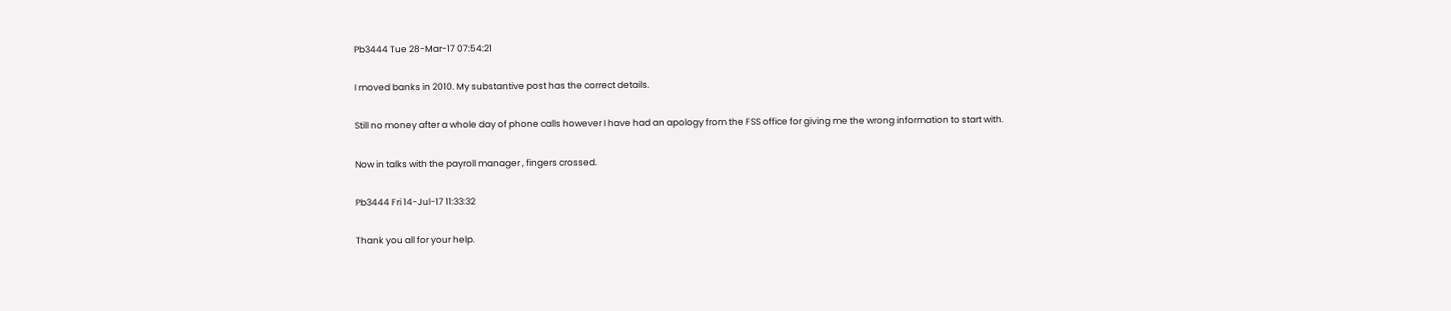Pb3444 Tue 28-Mar-17 07:54:21

I moved banks in 2010. My substantive post has the correct details.

Still no money after a whole day of phone calls however I have had an apology from the FSS office for giving me the wrong information to start with.

Now in talks with the payroll manager , fingers crossed.

Pb3444 Fri 14-Jul-17 11:33:32

Thank you all for your help.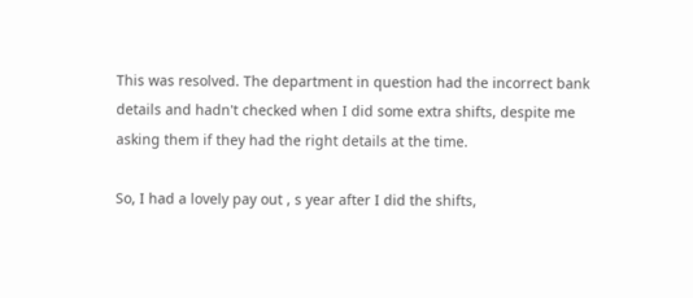This was resolved. The department in question had the incorrect bank details and hadn't checked when I did some extra shifts, despite me asking them if they had the right details at the time.

So, I had a lovely pay out , s year after I did the shifts,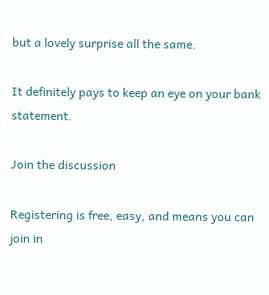but a lovely surprise all the same.

It definitely pays to keep an eye on your bank statement.

Join the discussion

Registering is free, easy, and means you can join in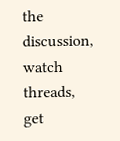the discussion, watch threads, get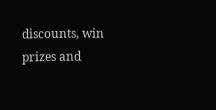discounts, win prizes and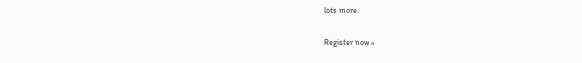lots more.

Register now »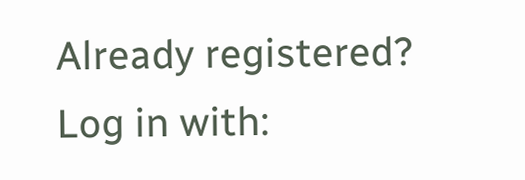Already registered? Log in with: